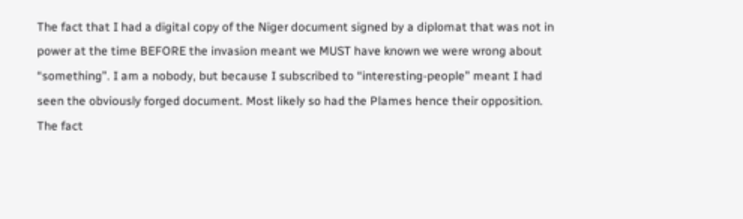The fact that I had a digital copy of the Niger document signed by a diplomat that was not in power at the time BEFORE the invasion meant we MUST have known we were wrong about “something”. I am a nobody, but because I subscribed to “interesting-people” meant I had seen the obviously forged document. Most likely so had the Plames hence their opposition. The fact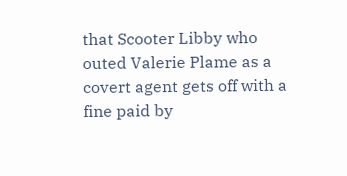that Scooter Libby who outed Valerie Plame as a covert agent gets off with a fine paid by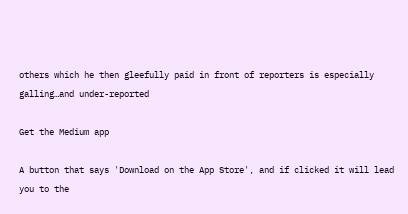others which he then gleefully paid in front of reporters is especially galling…and under-reported

Get the Medium app

A button that says 'Download on the App Store', and if clicked it will lead you to the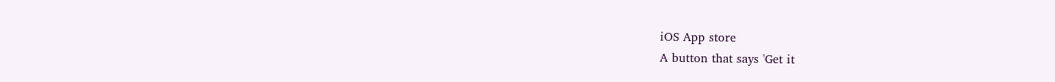iOS App store
A button that says 'Get it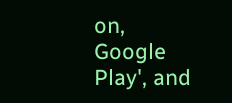on, Google Play', and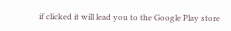if clicked it will lead you to the Google Play store